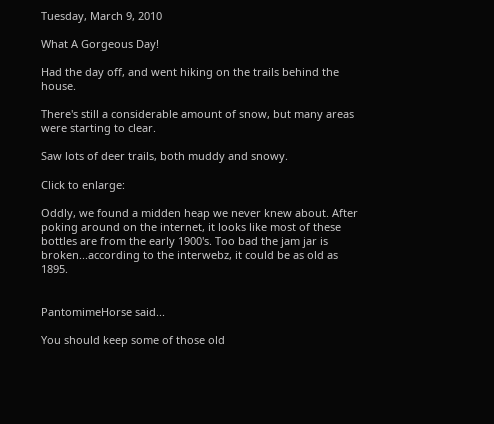Tuesday, March 9, 2010

What A Gorgeous Day!

Had the day off, and went hiking on the trails behind the house.

There's still a considerable amount of snow, but many areas were starting to clear.

Saw lots of deer trails, both muddy and snowy.

Click to enlarge:

Oddly, we found a midden heap we never knew about. After poking around on the internet, it looks like most of these bottles are from the early 1900's. Too bad the jam jar is broken...according to the interwebz, it could be as old as 1895.


PantomimeHorse said...

You should keep some of those old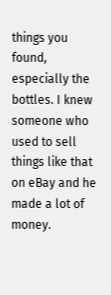things you found, especially the bottles. I knew someone who used to sell things like that on eBay and he made a lot of money.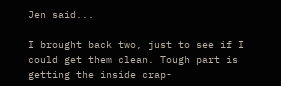Jen said...

I brought back two, just to see if I could get them clean. Tough part is getting the inside crap-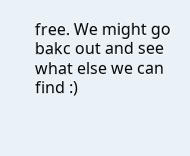free. We might go bakc out and see what else we can find :)